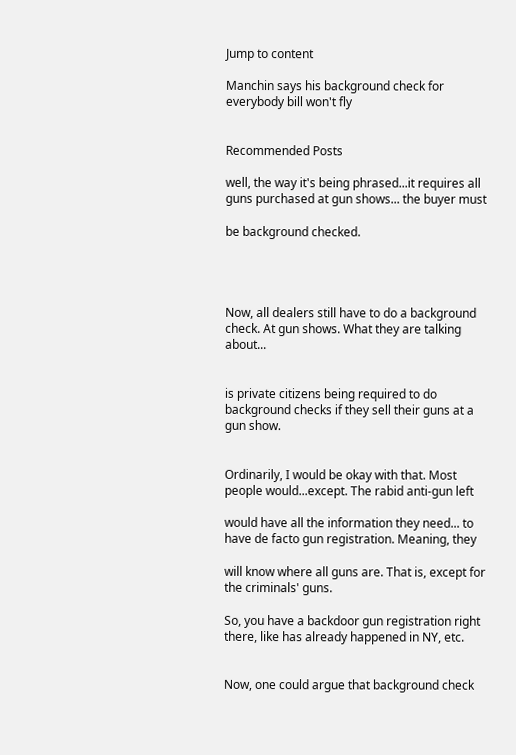Jump to content

Manchin says his background check for everybody bill won't fly


Recommended Posts

well, the way it's being phrased...it requires all guns purchased at gun shows... the buyer must

be background checked.




Now, all dealers still have to do a background check. At gun shows. What they are talking about...


is private citizens being required to do background checks if they sell their guns at a gun show.


Ordinarily, I would be okay with that. Most people would...except. The rabid anti-gun left

would have all the information they need... to have de facto gun registration. Meaning, they

will know where all guns are. That is, except for the criminals' guns.

So, you have a backdoor gun registration right there, like has already happened in NY, etc.


Now, one could argue that background check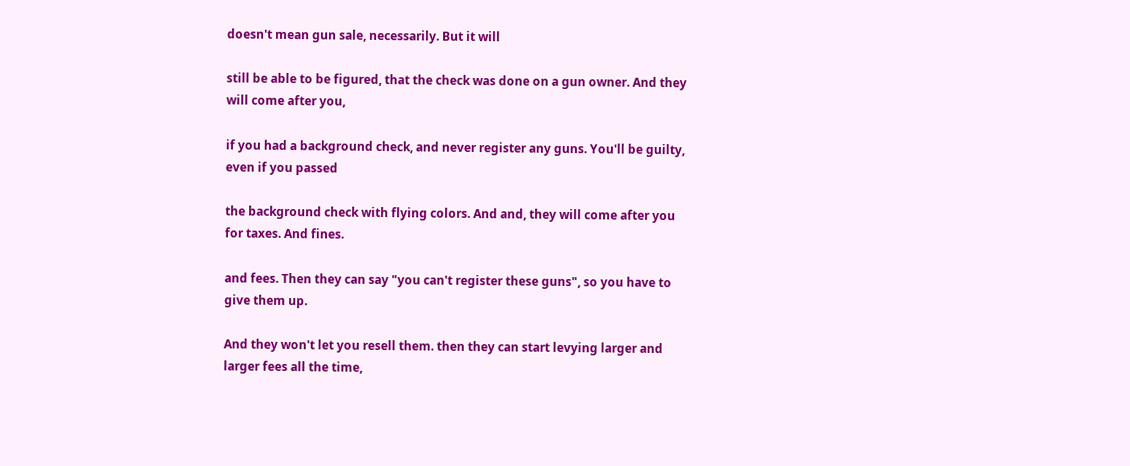doesn't mean gun sale, necessarily. But it will

still be able to be figured, that the check was done on a gun owner. And they will come after you,

if you had a background check, and never register any guns. You'll be guilty, even if you passed

the background check with flying colors. And and, they will come after you for taxes. And fines.

and fees. Then they can say "you can't register these guns", so you have to give them up.

And they won't let you resell them. then they can start levying larger and larger fees all the time,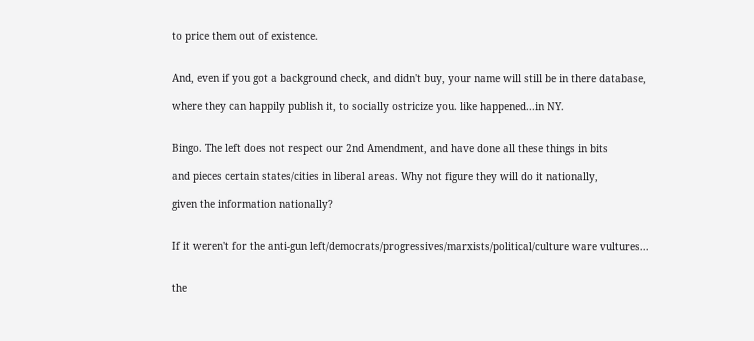to price them out of existence.


And, even if you got a background check, and didn't buy, your name will still be in there database,

where they can happily publish it, to socially ostricize you. like happened...in NY.


Bingo. The left does not respect our 2nd Amendment, and have done all these things in bits

and pieces certain states/cities in liberal areas. Why not figure they will do it nationally,

given the information nationally?


If it weren't for the anti-gun left/democrats/progressives/marxists/political/culture ware vultures...


the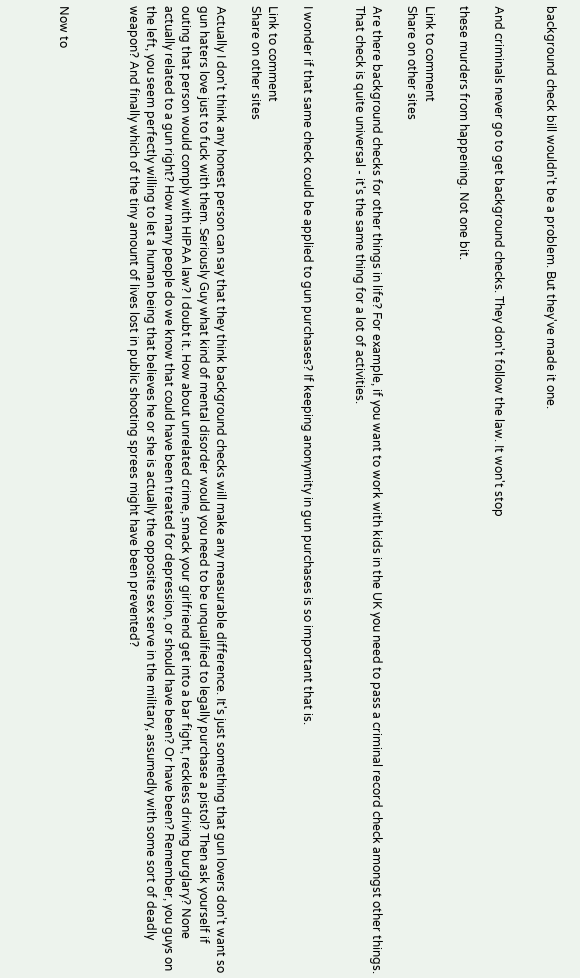background check bill wouldn't be a problem. But they've made it one.


And criminals never go to get background checks. They don't follow the law. It won't stop

these murders from happening. Not one bit.

Link to comment
Share on other sites

Are there background checks for other things in life? For example, if you want to work with kids in the UK you need to pass a criminal record check amongst other things. That check is quite universal - it's the same thing for a lot of activities.


I wonder if that same check could be applied to gun purchases? If keeping anonymity in gun purchases is so important that is.

Link to comment
Share on other sites

Actually I don't think any honest person can say that they think background checks will make any measurable difference. It's just something that gun lovers don't want so gun haters love just to fuck with them. Seriously Guy what kind of mental disorder would you need to be unqualified to legally purchase a pistol? Then ask yourself if outing that person would comply with HIPAA law? I doubt it. How about unrelated crime, smack your girlfriend get into a bar fight, reckless driving burglary? None actually related to a gun right? How many people do we know that could have been treated for depression, or should have been? Or have been? Remember, you guys on the left, you seem perfectly willing to let a human being that believes he or she is actually the opposite sex serve in the military, assumedly with some sort of deadly weapon? And finally which of the tiny amount of lives lost in public shooting sprees might have been prevented?



Now to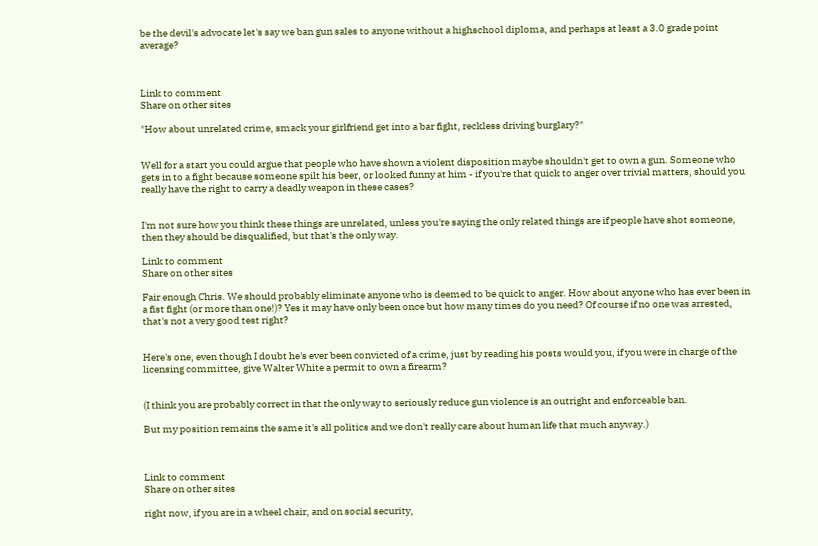be the devil's advocate let's say we ban gun sales to anyone without a highschool diploma, and perhaps at least a 3.0 grade point average?



Link to comment
Share on other sites

"How about unrelated crime, smack your girlfriend get into a bar fight, reckless driving burglary?"


Well for a start you could argue that people who have shown a violent disposition maybe shouldn't get to own a gun. Someone who gets in to a fight because someone spilt his beer, or looked funny at him - if you're that quick to anger over trivial matters, should you really have the right to carry a deadly weapon in these cases?


I'm not sure how you think these things are unrelated, unless you're saying the only related things are if people have shot someone, then they should be disqualified, but that's the only way.

Link to comment
Share on other sites

Fair enough Chris. We should probably eliminate anyone who is deemed to be quick to anger. How about anyone who has ever been in a fist fight (or more than one!)? Yes it may have only been once but how many times do you need? Of course if no one was arrested, that's not a very good test right?


Here's one, even though I doubt he's ever been convicted of a crime, just by reading his posts would you, if you were in charge of the licensing committee, give Walter White a permit to own a firearm?


(I think you are probably correct in that the only way to seriously reduce gun violence is an outright and enforceable ban.

But my position remains the same it's all politics and we don't really care about human life that much anyway.)



Link to comment
Share on other sites

right now, if you are in a wheel chair, and on social security,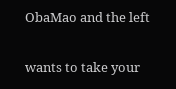ObaMao and the left

wants to take your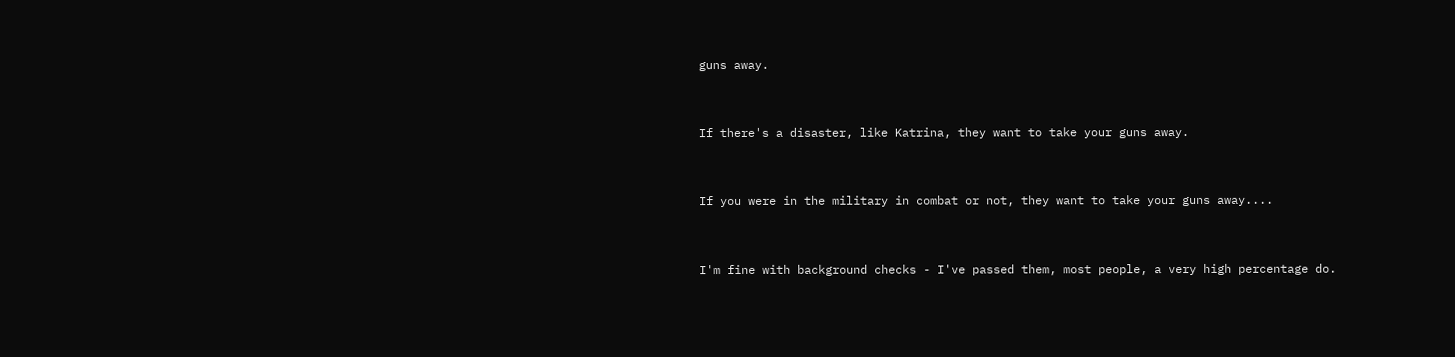guns away.


If there's a disaster, like Katrina, they want to take your guns away.


If you were in the military in combat or not, they want to take your guns away....


I'm fine with background checks - I've passed them, most people, a very high percentage do.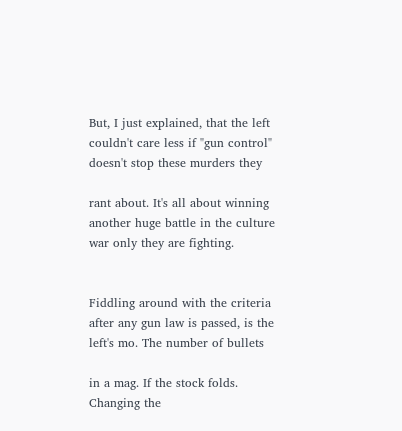But, I just explained, that the left couldn't care less if "gun control" doesn't stop these murders they

rant about. It's all about winning another huge battle in the culture war only they are fighting.


Fiddling around with the criteria after any gun law is passed, is the left's mo. The number of bullets

in a mag. If the stock folds. Changing the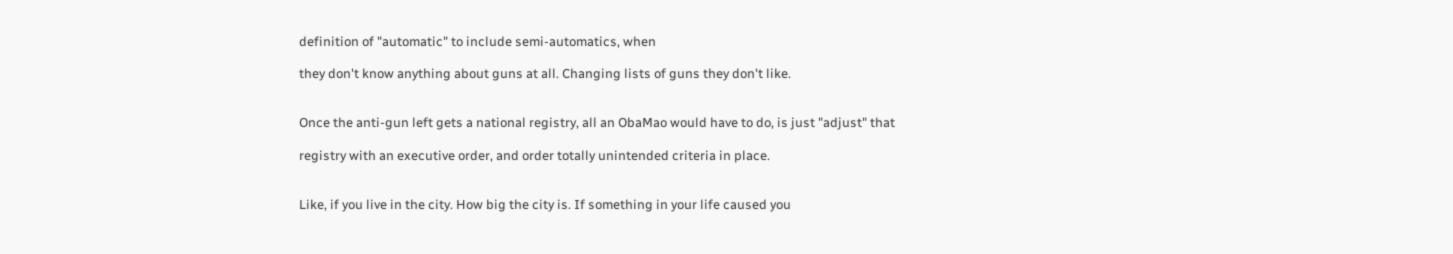definition of "automatic" to include semi-automatics, when

they don't know anything about guns at all. Changing lists of guns they don't like.


Once the anti-gun left gets a national registry, all an ObaMao would have to do, is just "adjust" that

registry with an executive order, and order totally unintended criteria in place.


Like, if you live in the city. How big the city is. If something in your life caused you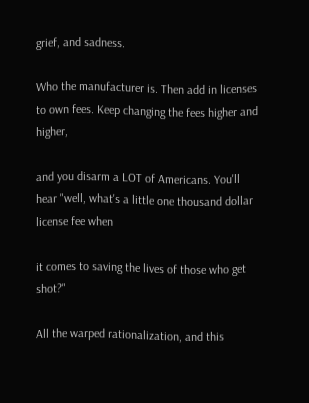grief, and sadness.

Who the manufacturer is. Then add in licenses to own fees. Keep changing the fees higher and higher,

and you disarm a LOT of Americans. You'll hear "well, what's a little one thousand dollar license fee when

it comes to saving the lives of those who get shot?"

All the warped rationalization, and this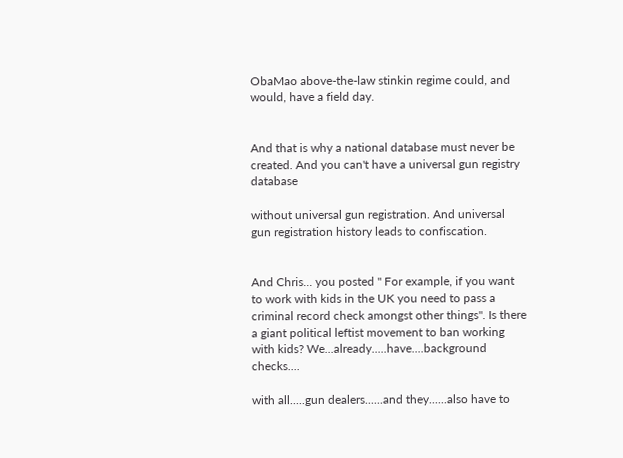ObaMao above-the-law stinkin regime could, and would, have a field day.


And that is why a national database must never be created. And you can't have a universal gun registry database

without universal gun registration. And universal gun registration history leads to confiscation.


And Chris... you posted " For example, if you want to work with kids in the UK you need to pass a criminal record check amongst other things". Is there a giant political leftist movement to ban working with kids? We...already.....have....background checks....

with all.....gun dealers......and they......also have to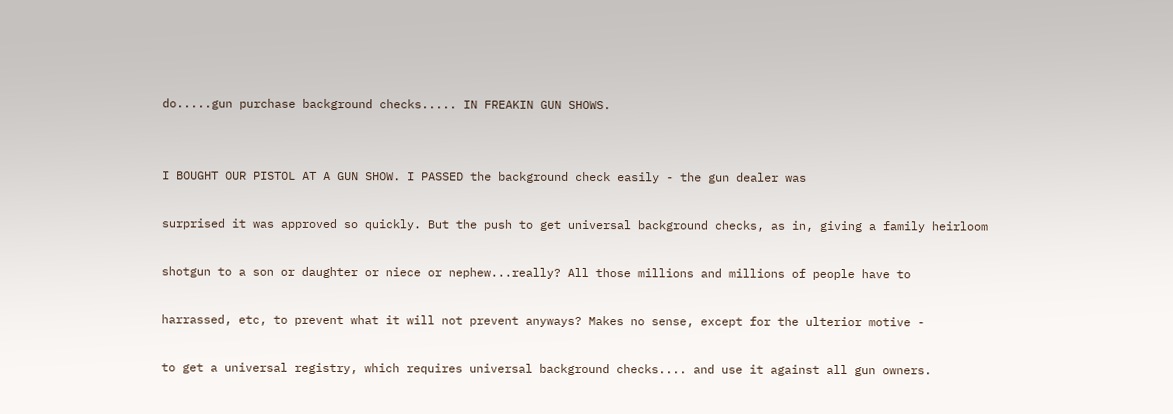do.....gun purchase background checks..... IN FREAKIN GUN SHOWS.


I BOUGHT OUR PISTOL AT A GUN SHOW. I PASSED the background check easily - the gun dealer was

surprised it was approved so quickly. But the push to get universal background checks, as in, giving a family heirloom

shotgun to a son or daughter or niece or nephew...really? All those millions and millions of people have to

harrassed, etc, to prevent what it will not prevent anyways? Makes no sense, except for the ulterior motive -

to get a universal registry, which requires universal background checks.... and use it against all gun owners.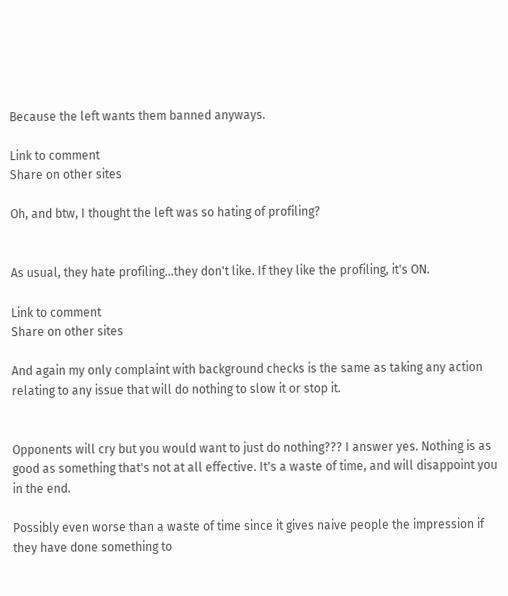Because the left wants them banned anyways.

Link to comment
Share on other sites

Oh, and btw, I thought the left was so hating of profiling?


As usual, they hate profiling...they don't like. If they like the profiling, it's ON.

Link to comment
Share on other sites

And again my only complaint with background checks is the same as taking any action relating to any issue that will do nothing to slow it or stop it.


Opponents will cry but you would want to just do nothing??? I answer yes. Nothing is as good as something that's not at all effective. It's a waste of time, and will disappoint you in the end.

Possibly even worse than a waste of time since it gives naive people the impression if they have done something to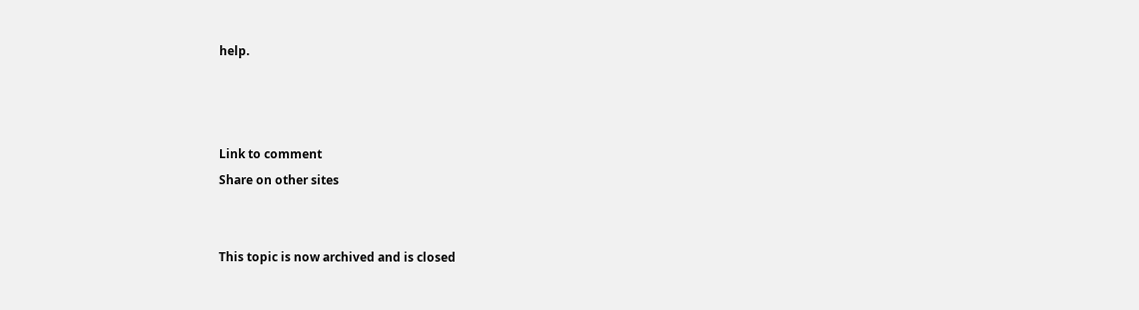help.



Link to comment
Share on other sites


This topic is now archived and is closed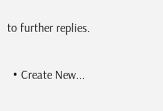to further replies.

  • Create New...